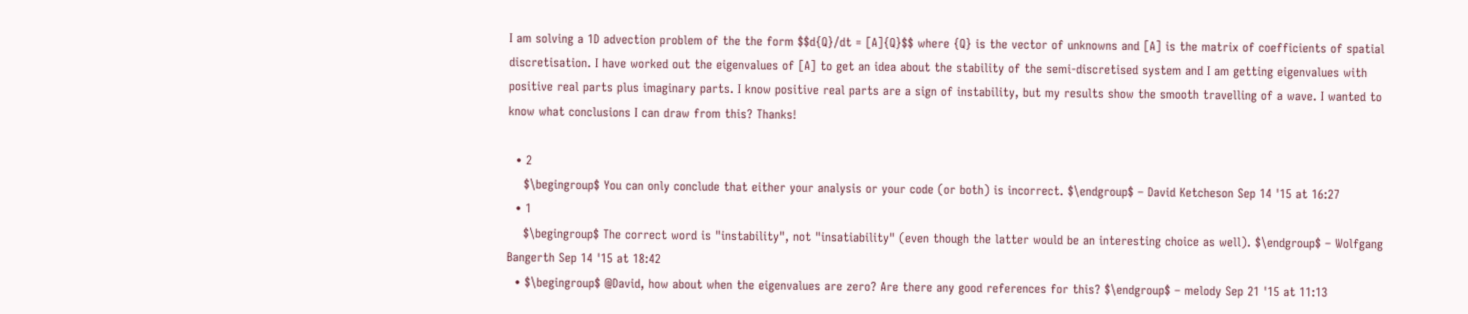I am solving a 1D advection problem of the the form $$d{Q}/dt = [A]{Q}$$ where {Q} is the vector of unknowns and [A] is the matrix of coefficients of spatial discretisation. I have worked out the eigenvalues of [A] to get an idea about the stability of the semi-discretised system and I am getting eigenvalues with positive real parts plus imaginary parts. I know positive real parts are a sign of instability, but my results show the smooth travelling of a wave. I wanted to know what conclusions I can draw from this? Thanks!

  • 2
    $\begingroup$ You can only conclude that either your analysis or your code (or both) is incorrect. $\endgroup$ – David Ketcheson Sep 14 '15 at 16:27
  • 1
    $\begingroup$ The correct word is "instability", not "insatiability" (even though the latter would be an interesting choice as well). $\endgroup$ – Wolfgang Bangerth Sep 14 '15 at 18:42
  • $\begingroup$ @David, how about when the eigenvalues are zero? Are there any good references for this? $\endgroup$ – melody Sep 21 '15 at 11:13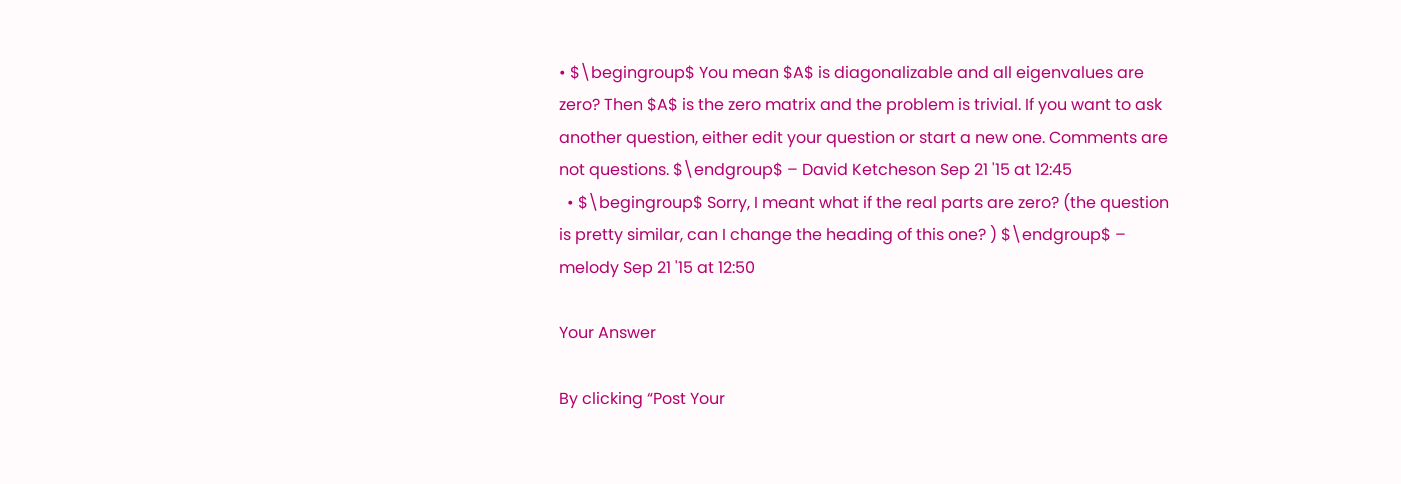• $\begingroup$ You mean $A$ is diagonalizable and all eigenvalues are zero? Then $A$ is the zero matrix and the problem is trivial. If you want to ask another question, either edit your question or start a new one. Comments are not questions. $\endgroup$ – David Ketcheson Sep 21 '15 at 12:45
  • $\begingroup$ Sorry, I meant what if the real parts are zero? (the question is pretty similar, can I change the heading of this one? ) $\endgroup$ – melody Sep 21 '15 at 12:50

Your Answer

By clicking “Post Your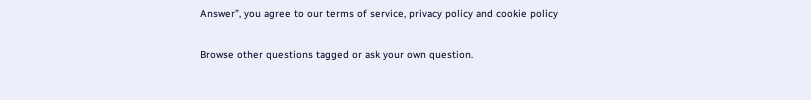Answer”, you agree to our terms of service, privacy policy and cookie policy

Browse other questions tagged or ask your own question.